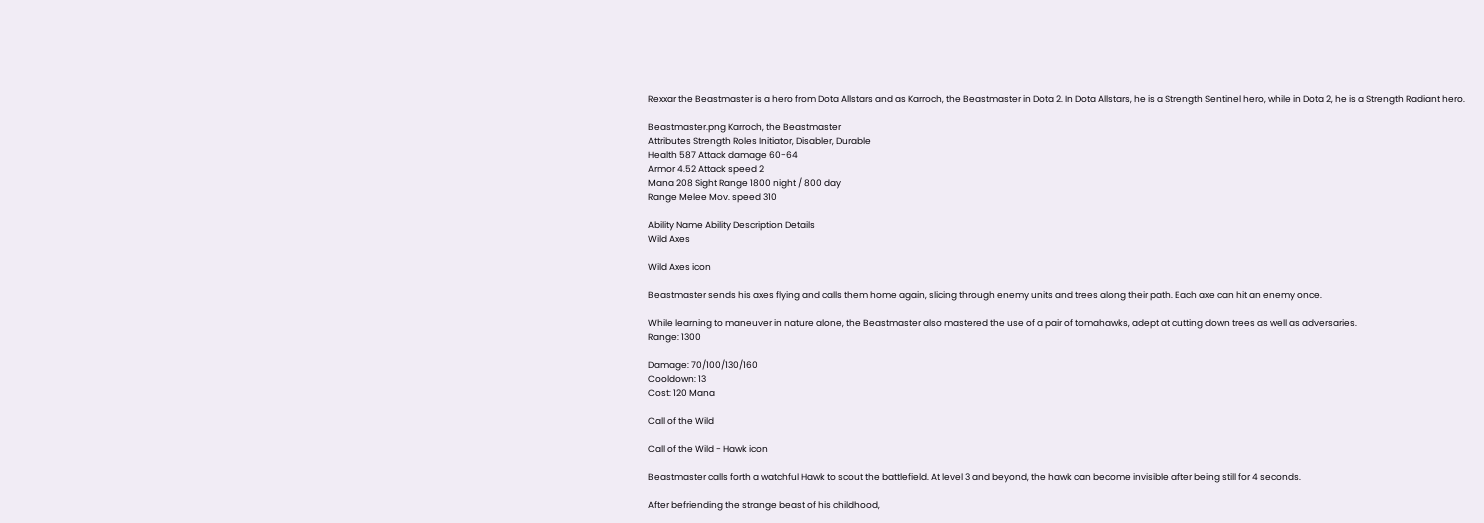Rexxar the Beastmaster is a hero from Dota Allstars and as Karroch, the Beastmaster in Dota 2. In Dota Allstars, he is a Strength Sentinel hero, while in Dota 2, he is a Strength Radiant hero.

Beastmaster.png Karroch, the Beastmaster
Attributes Strength Roles Initiator, Disabler, Durable
Health 587 Attack damage 60-64
Armor 4.52 Attack speed 2
Mana 208 Sight Range 1800 night / 800 day
Range Melee Mov. speed 310

Ability Name Ability Description Details
Wild Axes

Wild Axes icon

Beastmaster sends his axes flying and calls them home again, slicing through enemy units and trees along their path. Each axe can hit an enemy once.

While learning to maneuver in nature alone, the Beastmaster also mastered the use of a pair of tomahawks, adept at cutting down trees as well as adversaries.
Range: 1300

Damage: 70/100/130/160
Cooldown: 13
Cost: 120 Mana

Call of the Wild

Call of the Wild - Hawk icon

Beastmaster calls forth a watchful Hawk to scout the battlefield. At level 3 and beyond, the hawk can become invisible after being still for 4 seconds.

After befriending the strange beast of his childhood,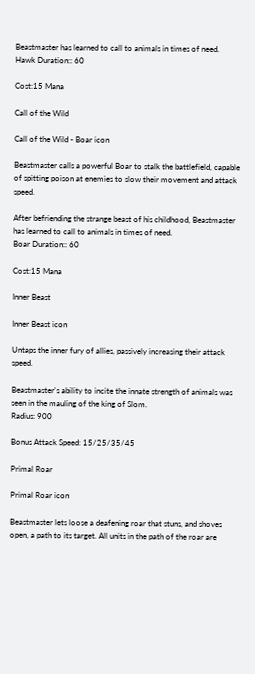Beastmaster has learned to call to animals in times of need.
Hawk Duration:: 60

Cost:15 Mana

Call of the Wild

Call of the Wild - Boar icon

Beastmaster calls a powerful Boar to stalk the battlefield, capable of spitting poison at enemies to slow their movement and attack speed.

After befriending the strange beast of his childhood, Beastmaster has learned to call to animals in times of need.
Boar Duration:: 60

Cost:15 Mana

Inner Beast

Inner Beast icon

Untaps the inner fury of allies, passively increasing their attack speed.

Beastmaster's ability to incite the innate strength of animals was seen in the mauling of the king of Slom.
Radius: 900

Bonus Attack Speed: 15/25/35/45

Primal Roar

Primal Roar icon

Beastmaster lets loose a deafening roar that stuns, and shoves open, a path to its target. All units in the path of the roar are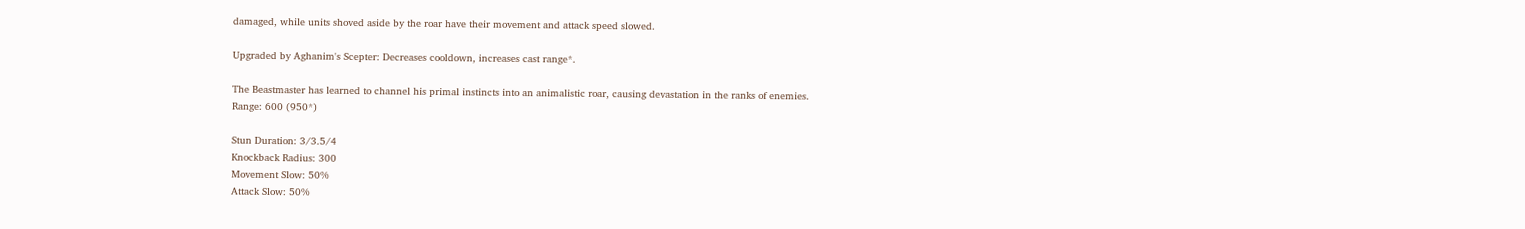damaged, while units shoved aside by the roar have their movement and attack speed slowed.

Upgraded by Aghanim's Scepter: Decreases cooldown, increases cast range*.

The Beastmaster has learned to channel his primal instincts into an animalistic roar, causing devastation in the ranks of enemies.
Range: 600 (950*)

Stun Duration: 3/3.5/4
Knockback Radius: 300
Movement Slow: 50%
Attack Slow: 50%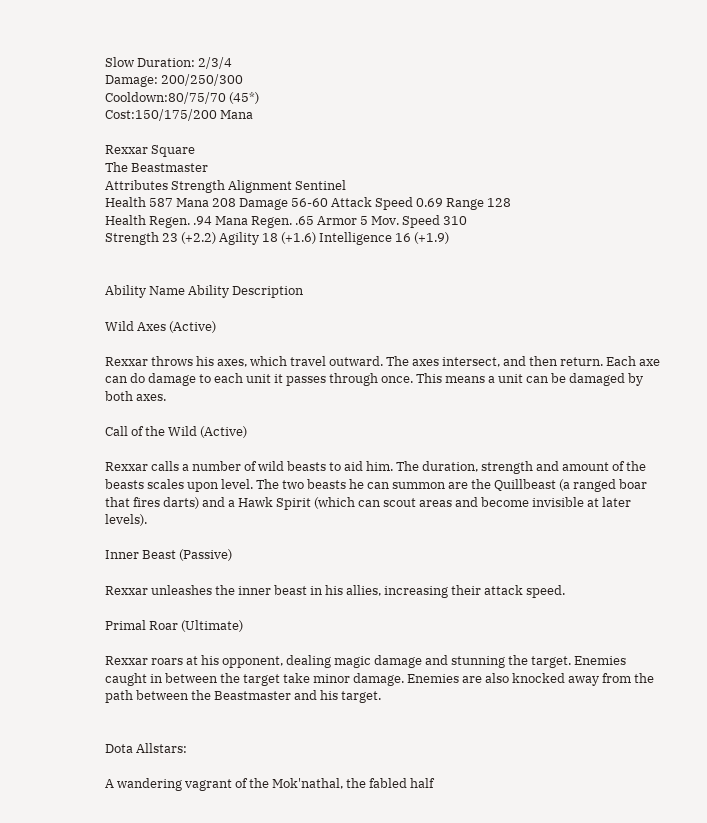Slow Duration: 2/3/4
Damage: 200/250/300
Cooldown:80/75/70 (45*)
Cost:150/175/200 Mana

Rexxar Square
The Beastmaster
Attributes Strength Alignment Sentinel
Health 587 Mana 208 Damage 56-60 Attack Speed 0.69 Range 128
Health Regen. .94 Mana Regen. .65 Armor 5 Mov. Speed 310
Strength 23 (+2.2) Agility 18 (+1.6) Intelligence 16 (+1.9)


Ability Name Ability Description

Wild Axes (Active)

Rexxar throws his axes, which travel outward. The axes intersect, and then return. Each axe can do damage to each unit it passes through once. This means a unit can be damaged by both axes.

Call of the Wild (Active)

Rexxar calls a number of wild beasts to aid him. The duration, strength and amount of the beasts scales upon level. The two beasts he can summon are the Quillbeast (a ranged boar that fires darts) and a Hawk Spirit (which can scout areas and become invisible at later levels).

Inner Beast (Passive)

Rexxar unleashes the inner beast in his allies, increasing their attack speed.

Primal Roar (Ultimate)

Rexxar roars at his opponent, dealing magic damage and stunning the target. Enemies caught in between the target take minor damage. Enemies are also knocked away from the path between the Beastmaster and his target.


Dota Allstars:

A wandering vagrant of the Mok'nathal, the fabled half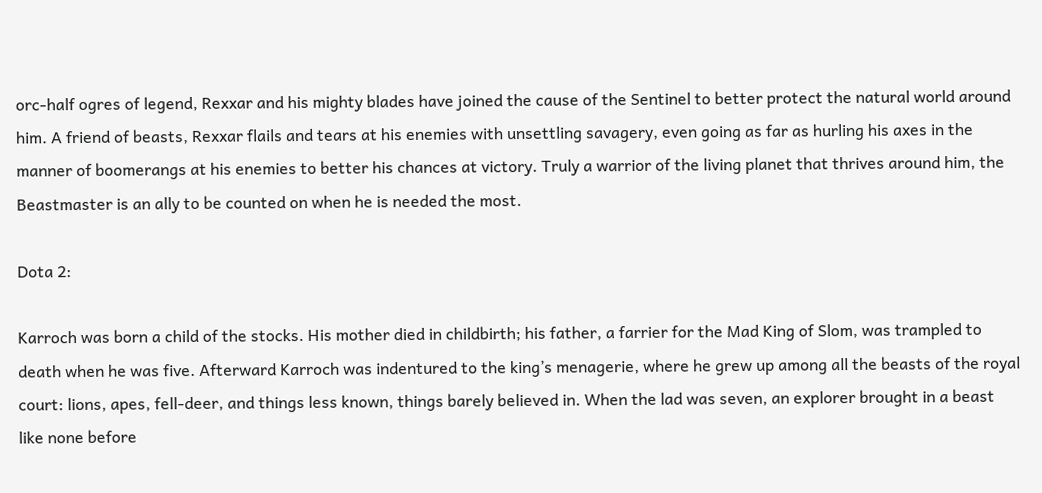orc-half ogres of legend, Rexxar and his mighty blades have joined the cause of the Sentinel to better protect the natural world around him. A friend of beasts, Rexxar flails and tears at his enemies with unsettling savagery, even going as far as hurling his axes in the manner of boomerangs at his enemies to better his chances at victory. Truly a warrior of the living planet that thrives around him, the Beastmaster is an ally to be counted on when he is needed the most.

Dota 2:

Karroch was born a child of the stocks. His mother died in childbirth; his father, a farrier for the Mad King of Slom, was trampled to death when he was five. Afterward Karroch was indentured to the king’s menagerie, where he grew up among all the beasts of the royal court: lions, apes, fell-deer, and things less known, things barely believed in. When the lad was seven, an explorer brought in a beast like none before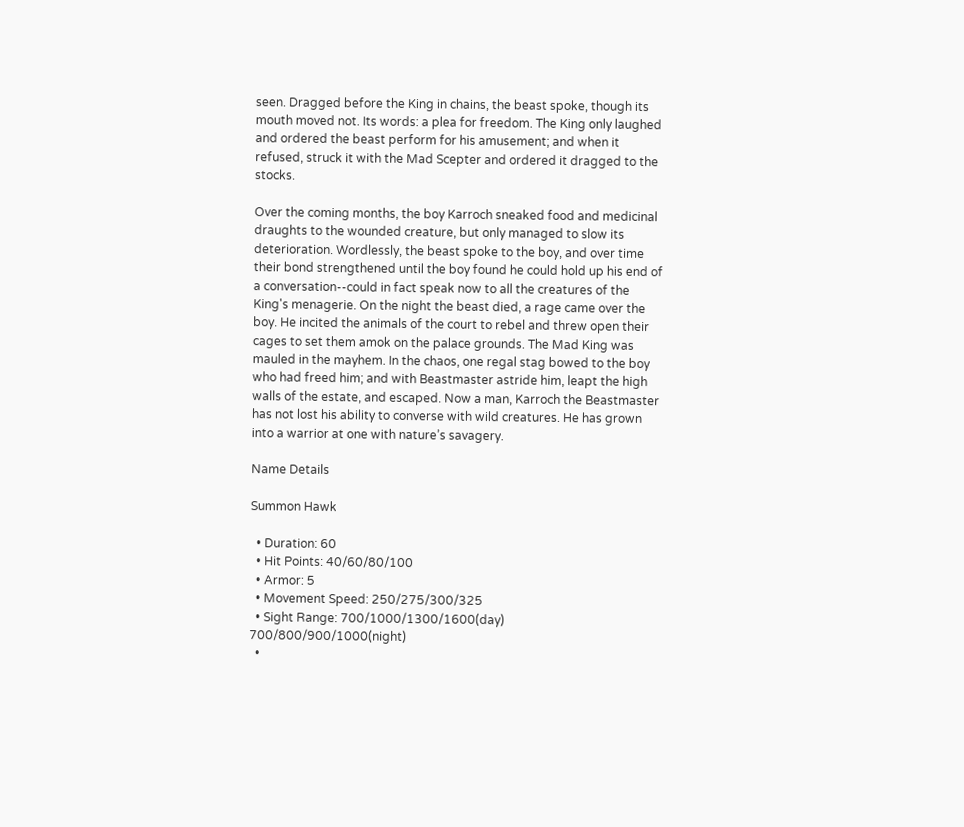seen. Dragged before the King in chains, the beast spoke, though its mouth moved not. Its words: a plea for freedom. The King only laughed and ordered the beast perform for his amusement; and when it refused, struck it with the Mad Scepter and ordered it dragged to the stocks.

Over the coming months, the boy Karroch sneaked food and medicinal draughts to the wounded creature, but only managed to slow its deterioration. Wordlessly, the beast spoke to the boy, and over time their bond strengthened until the boy found he could hold up his end of a conversation--could in fact speak now to all the creatures of the King's menagerie. On the night the beast died, a rage came over the boy. He incited the animals of the court to rebel and threw open their cages to set them amok on the palace grounds. The Mad King was mauled in the mayhem. In the chaos, one regal stag bowed to the boy who had freed him; and with Beastmaster astride him, leapt the high walls of the estate, and escaped. Now a man, Karroch the Beastmaster has not lost his ability to converse with wild creatures. He has grown into a warrior at one with nature’s savagery.

Name Details

Summon Hawk

  • Duration: 60
  • Hit Points: 40/60/80/100
  • Armor: 5
  • Movement Speed: 250/275/300/325
  • Sight Range: 700/1000/1300/1600(day) 700/800/900/1000(night)
  •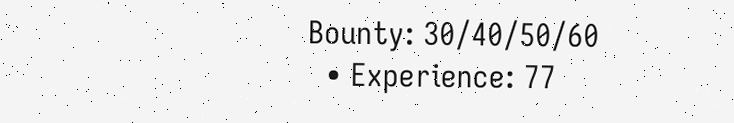Bounty: 30/40/50/60
  • Experience: 77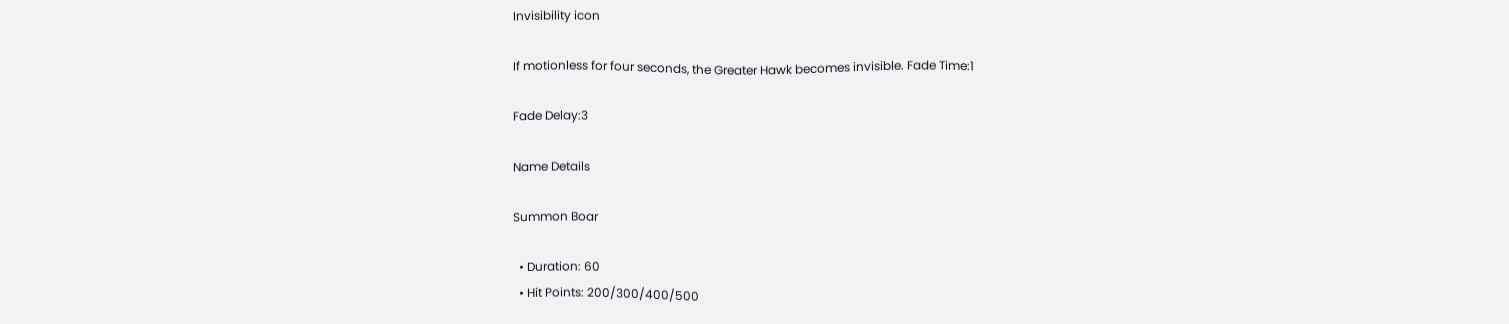Invisibility icon

If motionless for four seconds, the Greater Hawk becomes invisible. Fade Time:1

Fade Delay:3

Name Details

Summon Boar

  • Duration: 60
  • Hit Points: 200/300/400/500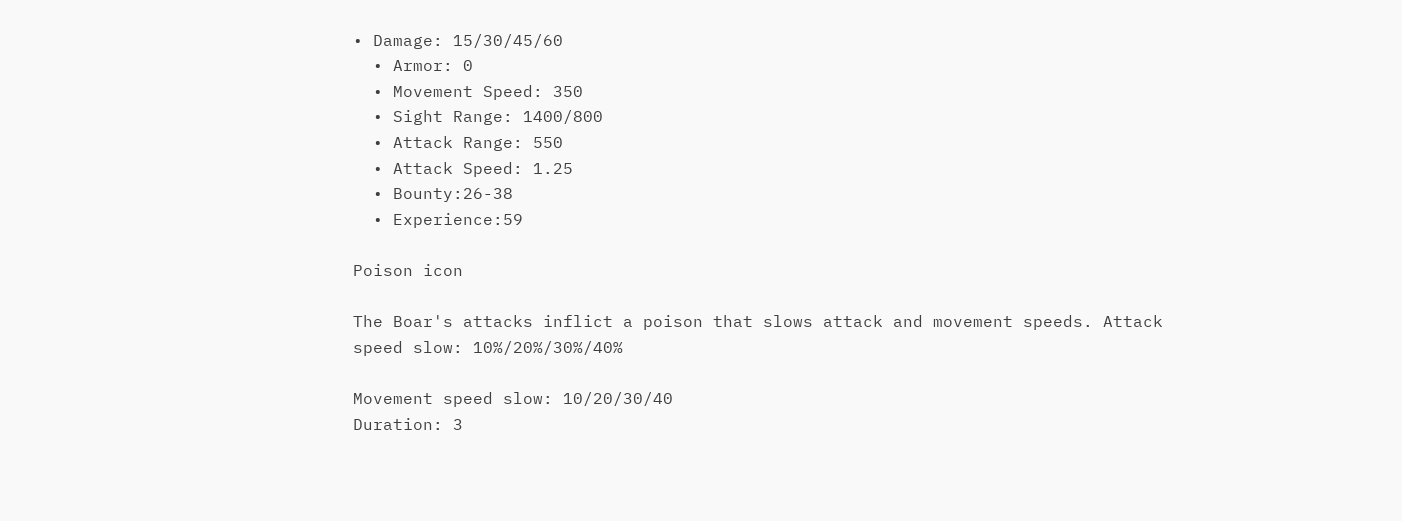• Damage: 15/30/45/60
  • Armor: 0
  • Movement Speed: 350
  • Sight Range: 1400/800
  • Attack Range: 550
  • Attack Speed: 1.25
  • Bounty:26-38
  • Experience:59

Poison icon

The Boar's attacks inflict a poison that slows attack and movement speeds. Attack speed slow: 10%/20%/30%/40%

Movement speed slow: 10/20/30/40
Duration: 3